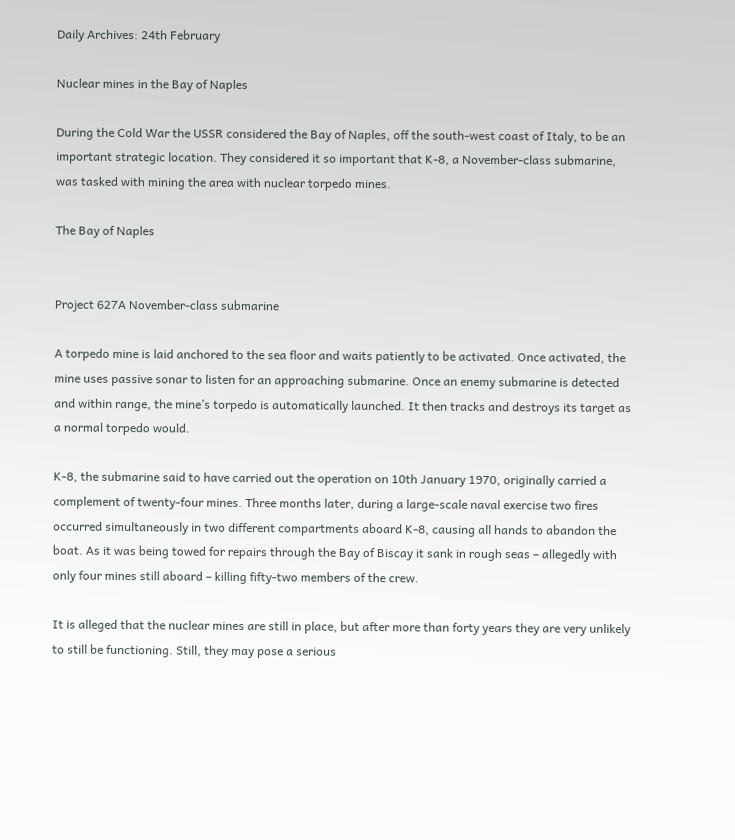Daily Archives: 24th February

Nuclear mines in the Bay of Naples

During the Cold War the USSR considered the Bay of Naples, off the south-west coast of Italy, to be an important strategic location. They considered it so important that K-8, a November-class submarine, was tasked with mining the area with nuclear torpedo mines.

The Bay of Naples


Project 627A November-class submarine

A torpedo mine is laid anchored to the sea floor and waits patiently to be activated. Once activated, the mine uses passive sonar to listen for an approaching submarine. Once an enemy submarine is detected and within range, the mine’s torpedo is automatically launched. It then tracks and destroys its target as a normal torpedo would.

K-8, the submarine said to have carried out the operation on 10th January 1970, originally carried a complement of twenty-four mines. Three months later, during a large-scale naval exercise two fires occurred simultaneously in two different compartments aboard K-8, causing all hands to abandon the boat. As it was being towed for repairs through the Bay of Biscay it sank in rough seas – allegedly with only four mines still aboard – killing fifty-two members of the crew.

It is alleged that the nuclear mines are still in place, but after more than forty years they are very unlikely to still be functioning. Still, they may pose a serious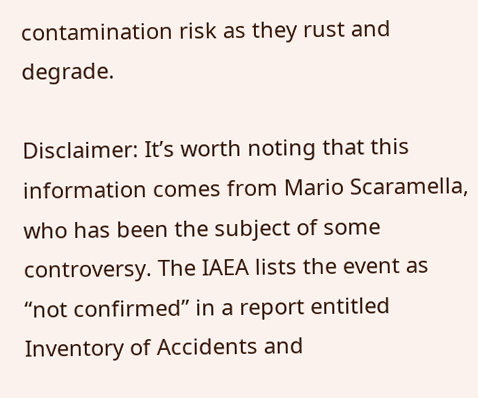contamination risk as they rust and degrade.

Disclaimer: It’s worth noting that this information comes from Mario Scaramella, who has been the subject of some controversy. The IAEA lists the event as “not confirmed” in a report entitled Inventory of Accidents and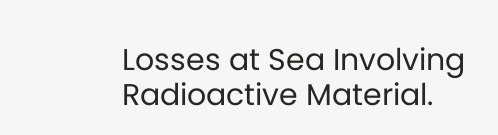Losses at Sea Involving Radioactive Material.